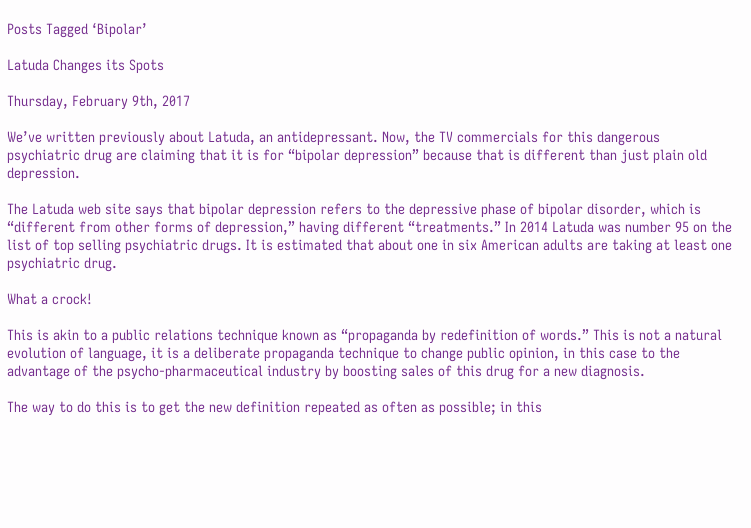Posts Tagged ‘Bipolar’

Latuda Changes its Spots

Thursday, February 9th, 2017

We’ve written previously about Latuda, an antidepressant. Now, the TV commercials for this dangerous psychiatric drug are claiming that it is for “bipolar depression” because that is different than just plain old depression.

The Latuda web site says that bipolar depression refers to the depressive phase of bipolar disorder, which is “different from other forms of depression,” having different “treatments.” In 2014 Latuda was number 95 on the list of top selling psychiatric drugs. It is estimated that about one in six American adults are taking at least one psychiatric drug.

What a crock!

This is akin to a public relations technique known as “propaganda by redefinition of words.” This is not a natural evolution of language, it is a deliberate propaganda technique to change public opinion, in this case to the advantage of the psycho-pharmaceutical industry by boosting sales of this drug for a new diagnosis.

The way to do this is to get the new definition repeated as often as possible; in this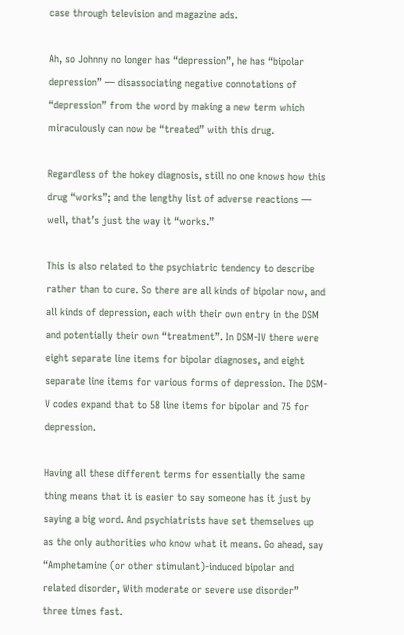case through television and magazine ads.

Ah, so Johnny no longer has “depression”, he has “bipolar depression” — disassociating negative connotations of “depression” from the word by making a new term which miraculously can now be “treated” with this drug.

Regardless of the hokey diagnosis, still no one knows how this drug “works”; and the lengthy list of adverse reactions — well, that’s just the way it “works.”

This is also related to the psychiatric tendency to describe rather than to cure. So there are all kinds of bipolar now, and all kinds of depression, each with their own entry in the DSM and potentially their own “treatment”. In DSM-IV there were eight separate line items for bipolar diagnoses, and eight separate line items for various forms of depression. The DSM-V codes expand that to 58 line items for bipolar and 75 for depression.

Having all these different terms for essentially the same thing means that it is easier to say someone has it just by saying a big word. And psychiatrists have set themselves up as the only authorities who know what it means. Go ahead, say “Amphetamine (or other stimulant)-induced bipolar and related disorder, With moderate or severe use disorder” three times fast.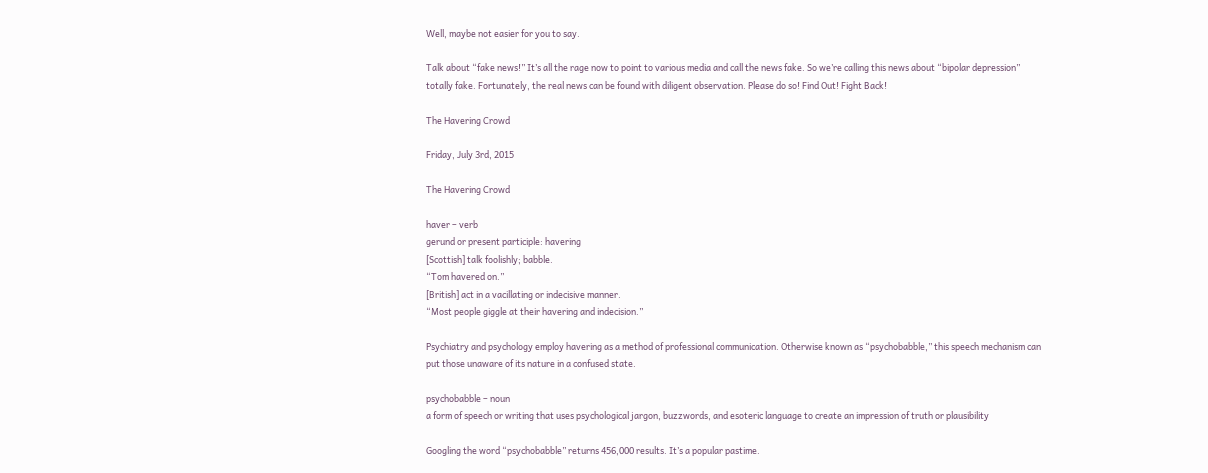Well, maybe not easier for you to say.

Talk about “fake news!” It’s all the rage now to point to various media and call the news fake. So we’re calling this news about “bipolar depression” totally fake. Fortunately, the real news can be found with diligent observation. Please do so! Find Out! Fight Back!

The Havering Crowd

Friday, July 3rd, 2015

The Havering Crowd

haver – verb
gerund or present participle: havering
[Scottish] talk foolishly; babble.
“Tom havered on.”
[British] act in a vacillating or indecisive manner.
“Most people giggle at their havering and indecision.”

Psychiatry and psychology employ havering as a method of professional communication. Otherwise known as “psychobabble,” this speech mechanism can put those unaware of its nature in a confused state.

psychobabble – noun
a form of speech or writing that uses psychological jargon, buzzwords, and esoteric language to create an impression of truth or plausibility

Googling the word “psychobabble” returns 456,000 results. It’s a popular pastime.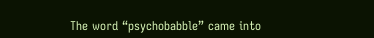The word “psychobabble” came into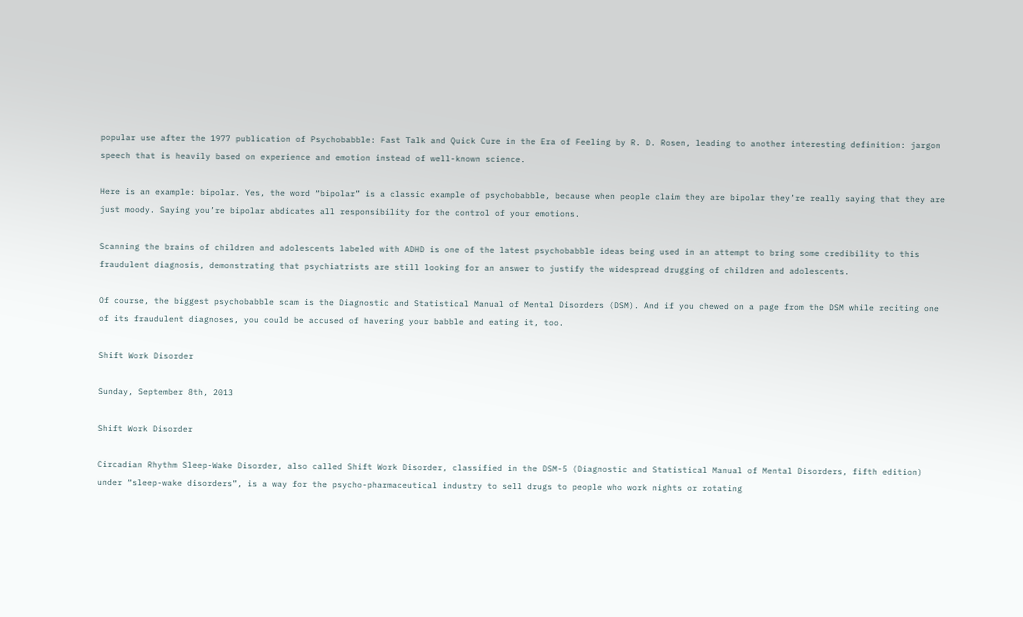popular use after the 1977 publication of Psychobabble: Fast Talk and Quick Cure in the Era of Feeling by R. D. Rosen, leading to another interesting definition: jargon speech that is heavily based on experience and emotion instead of well-known science.

Here is an example: bipolar. Yes, the word “bipolar” is a classic example of psychobabble, because when people claim they are bipolar they’re really saying that they are just moody. Saying you’re bipolar abdicates all responsibility for the control of your emotions.

Scanning the brains of children and adolescents labeled with ADHD is one of the latest psychobabble ideas being used in an attempt to bring some credibility to this fraudulent diagnosis, demonstrating that psychiatrists are still looking for an answer to justify the widespread drugging of children and adolescents.

Of course, the biggest psychobabble scam is the Diagnostic and Statistical Manual of Mental Disorders (DSM). And if you chewed on a page from the DSM while reciting one of its fraudulent diagnoses, you could be accused of havering your babble and eating it, too.

Shift Work Disorder

Sunday, September 8th, 2013

Shift Work Disorder

Circadian Rhythm Sleep-Wake Disorder, also called Shift Work Disorder, classified in the DSM-5 (Diagnostic and Statistical Manual of Mental Disorders, fifth edition) under “sleep-wake disorders”, is a way for the psycho-pharmaceutical industry to sell drugs to people who work nights or rotating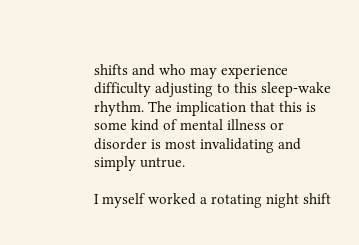shifts and who may experience difficulty adjusting to this sleep-wake rhythm. The implication that this is some kind of mental illness or disorder is most invalidating and simply untrue.

I myself worked a rotating night shift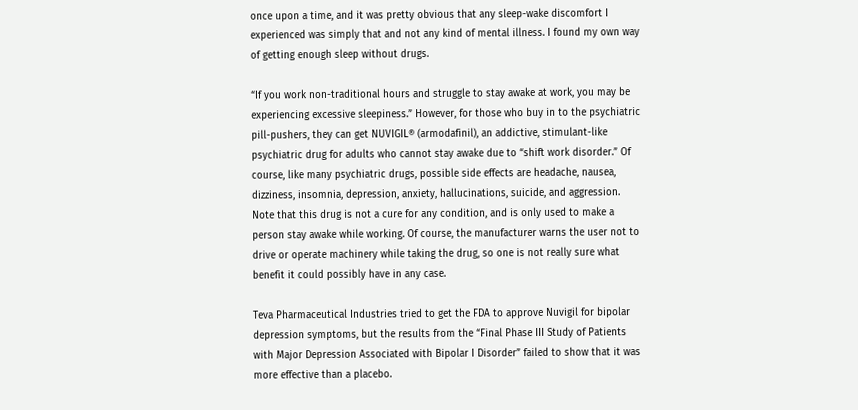once upon a time, and it was pretty obvious that any sleep-wake discomfort I experienced was simply that and not any kind of mental illness. I found my own way of getting enough sleep without drugs.

“If you work non-traditional hours and struggle to stay awake at work, you may be experiencing excessive sleepiness.” However, for those who buy in to the psychiatric pill-pushers, they can get NUVIGIL® (armodafinil), an addictive, stimulant-like psychiatric drug for adults who cannot stay awake due to “shift work disorder.” Of course, like many psychiatric drugs, possible side effects are headache, nausea, dizziness, insomnia, depression, anxiety, hallucinations, suicide, and aggression. Note that this drug is not a cure for any condition, and is only used to make a person stay awake while working. Of course, the manufacturer warns the user not to drive or operate machinery while taking the drug, so one is not really sure what benefit it could possibly have in any case.

Teva Pharmaceutical Industries tried to get the FDA to approve Nuvigil for bipolar depression symptoms, but the results from the “Final Phase III Study of Patients with Major Depression Associated with Bipolar I Disorder” failed to show that it was more effective than a placebo.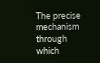The precise mechanism through which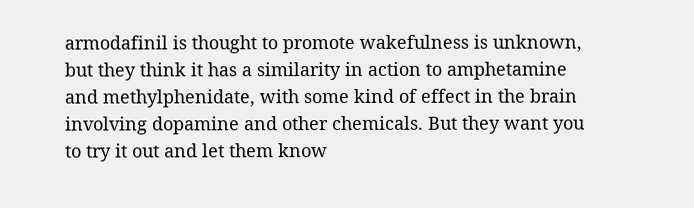armodafinil is thought to promote wakefulness is unknown, but they think it has a similarity in action to amphetamine and methylphenidate, with some kind of effect in the brain involving dopamine and other chemicals. But they want you to try it out and let them know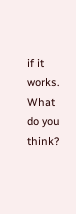if it works. What do you think?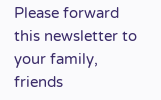Please forward this newsletter to your family, friends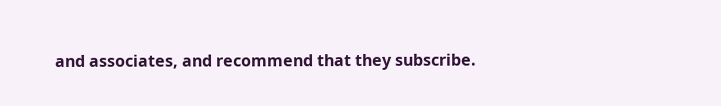and associates, and recommend that they subscribe.